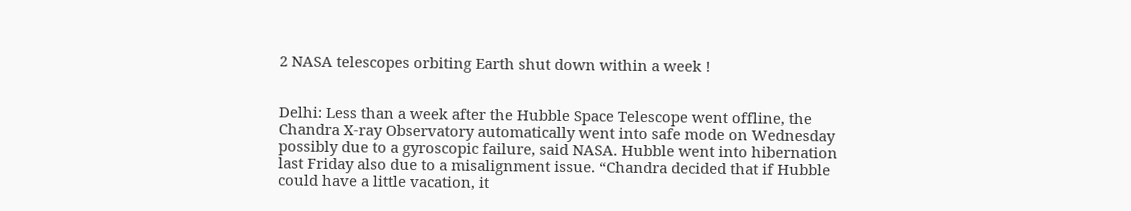2 NASA telescopes orbiting Earth shut down within a week !


Delhi: Less than a week after the Hubble Space Telescope went offline, the Chandra X-ray Observatory automatically went into safe mode on Wednesday possibly due to a gyroscopic failure, said NASA. Hubble went into hibernation last Friday also due to a misalignment issue. “Chandra decided that if Hubble could have a little vacation, it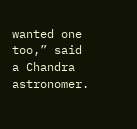wanted one too,” said a Chandra astronomer.